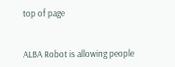top of page


ALBA Robot is allowing people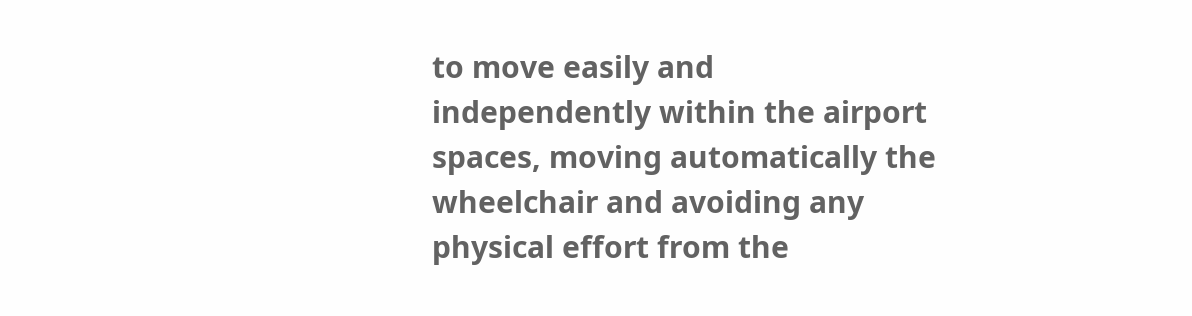to move easily and independently within the airport spaces, moving automatically the wheelchair and avoiding any physical effort from the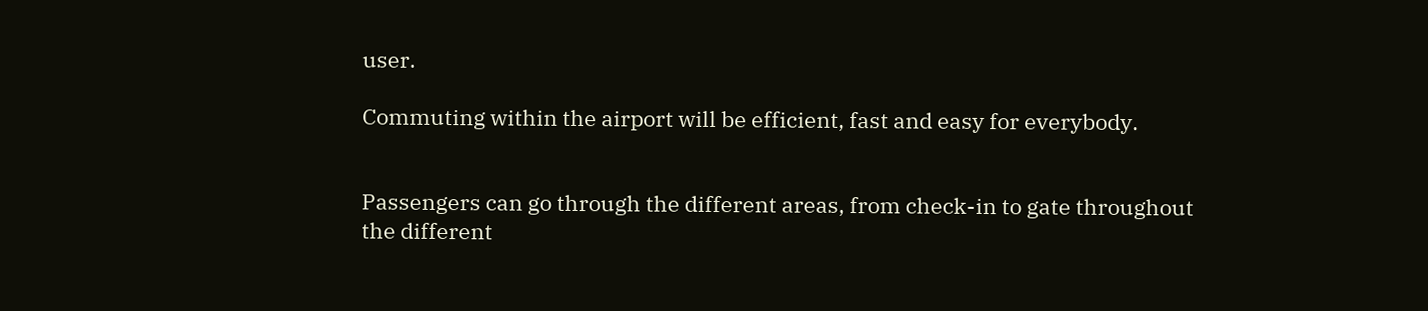user.

Commuting within the airport will be efficient, fast and easy for everybody.


Passengers can go through the different areas, from check-in to gate throughout the different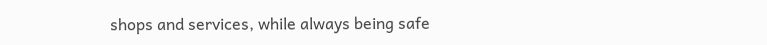shops and services, while always being safe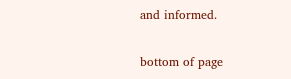and informed.

bottom of page